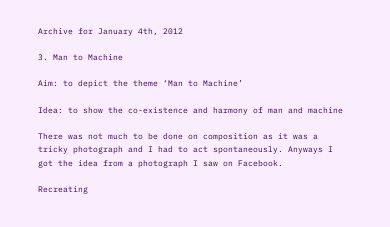Archive for January 4th, 2012

3. Man to Machine

Aim: to depict the theme ‘Man to Machine’

Idea: to show the co-existence and harmony of man and machine

There was not much to be done on composition as it was a tricky photograph and I had to act spontaneously. Anyways I got the idea from a photograph I saw on Facebook.

Recreating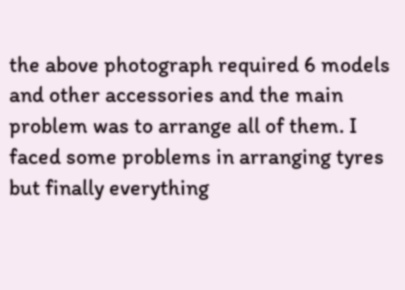the above photograph required 6 models and other accessories and the main problem was to arrange all of them. I faced some problems in arranging tyres but finally everything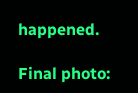happened.

Final photo: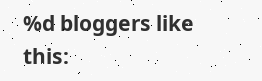%d bloggers like this: